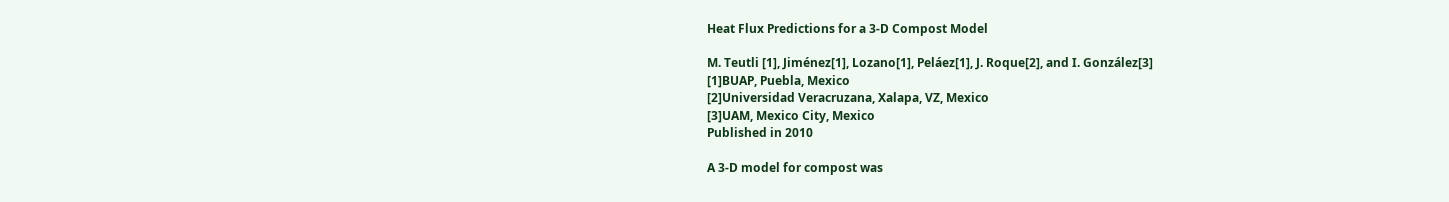Heat Flux Predictions for a 3-D Compost Model

M. Teutli [1], Jiménez[1], Lozano[1], Peláez[1], J. Roque[2], and I. González[3]
[1]BUAP, Puebla, Mexico
[2]Universidad Veracruzana, Xalapa, VZ, Mexico
[3]UAM, Mexico City, Mexico
Published in 2010

A 3-D model for compost was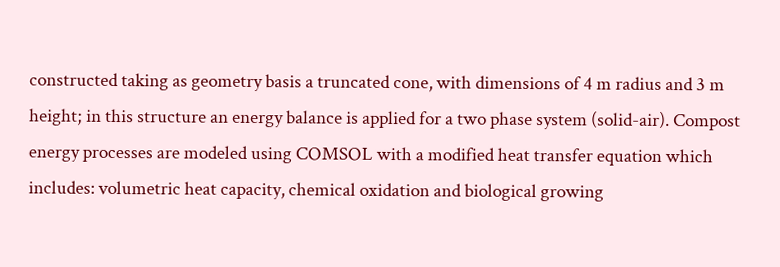constructed taking as geometry basis a truncated cone, with dimensions of 4 m radius and 3 m height; in this structure an energy balance is applied for a two phase system (solid-air). Compost energy processes are modeled using COMSOL with a modified heat transfer equation which includes: volumetric heat capacity, chemical oxidation and biological growing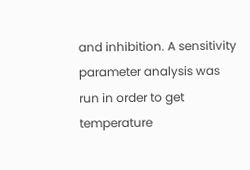and inhibition. A sensitivity parameter analysis was run in order to get temperature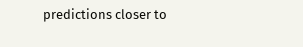predictions closer to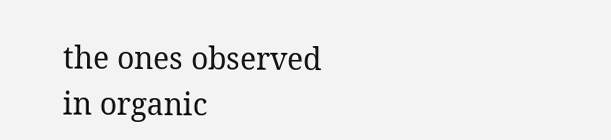the ones observed in organic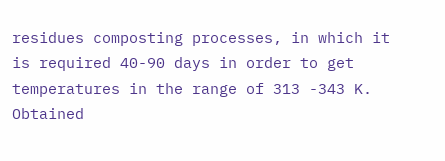residues composting processes, in which it is required 40-90 days in order to get temperatures in the range of 313 -343 K. Obtained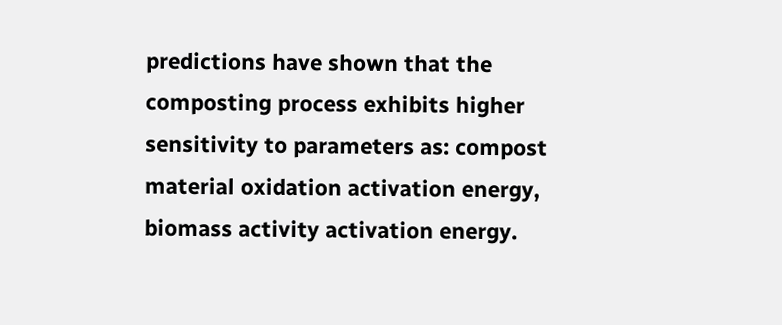predictions have shown that the composting process exhibits higher sensitivity to parameters as: compost material oxidation activation energy, biomass activity activation energy.